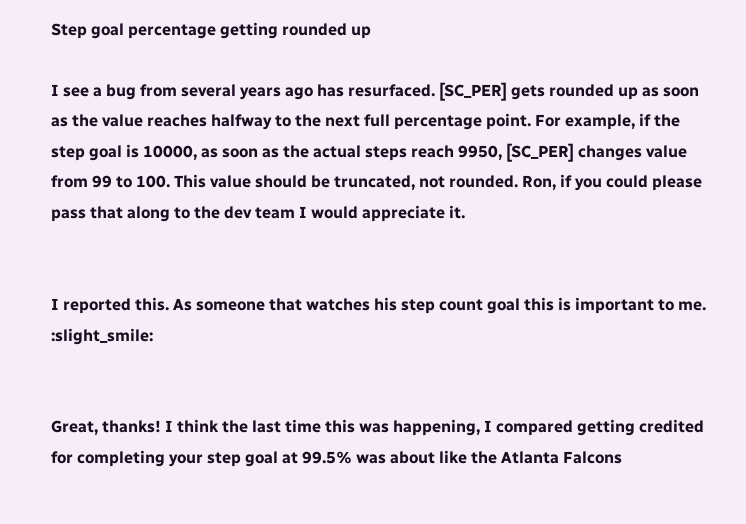Step goal percentage getting rounded up

I see a bug from several years ago has resurfaced. [SC_PER] gets rounded up as soon as the value reaches halfway to the next full percentage point. For example, if the step goal is 10000, as soon as the actual steps reach 9950, [SC_PER] changes value from 99 to 100. This value should be truncated, not rounded. Ron, if you could please pass that along to the dev team I would appreciate it.


I reported this. As someone that watches his step count goal this is important to me. :slight_smile:


Great, thanks! I think the last time this was happening, I compared getting credited for completing your step goal at 99.5% was about like the Atlanta Falcons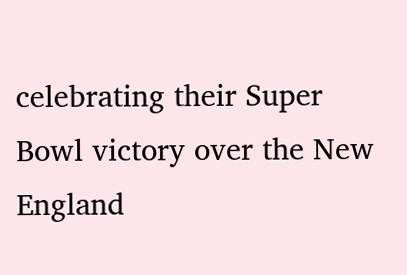celebrating their Super Bowl victory over the New England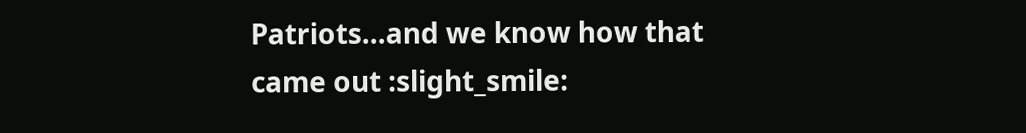Patriots…and we know how that came out :slight_smile: